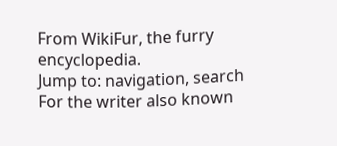From WikiFur, the furry encyclopedia.
Jump to: navigation, search
For the writer also known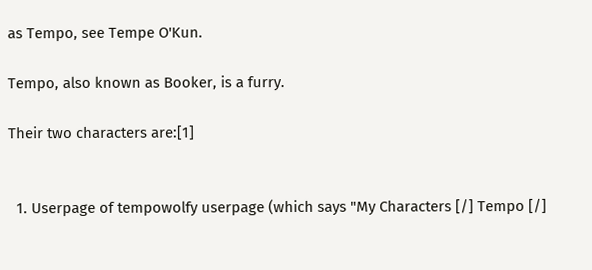as Tempo, see Tempe O'Kun.

Tempo, also known as Booker, is a furry.

Their two characters are:[1]


  1. Userpage of tempowolfy userpage (which says "My Characters [/] Tempo [/]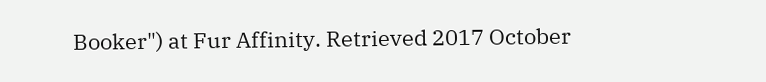Booker") at Fur Affinity. Retrieved 2017 October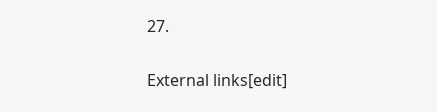27.

External links[edit]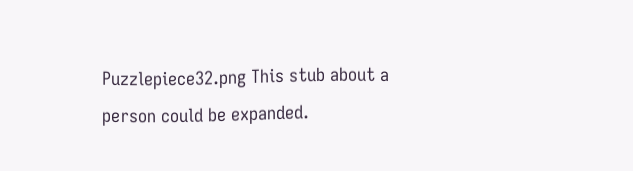Puzzlepiece32.png This stub about a person could be expanded.